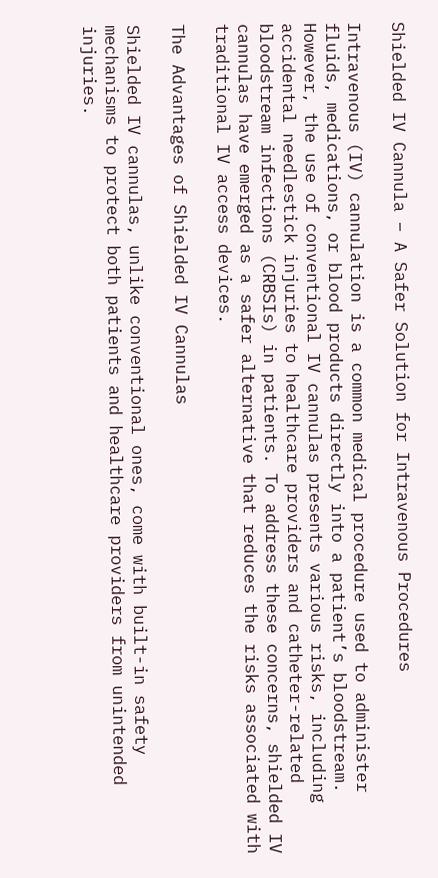Shielded IV Cannula – A Safer Solution for Intravenous Procedures

Intravenous (IV) cannulation is a common medical procedure used to administer fluids, medications, or blood products directly into a patient’s bloodstream. However, the use of conventional IV cannulas presents various risks, including accidental needlestick injuries to healthcare providers and catheter-related bloodstream infections (CRBSIs) in patients. To address these concerns, shielded IV cannulas have emerged as a safer alternative that reduces the risks associated with traditional IV access devices.

The Advantages of Shielded IV Cannulas

Shielded IV cannulas, unlike conventional ones, come with built-in safety mechanisms to protect both patients and healthcare providers from unintended injuries.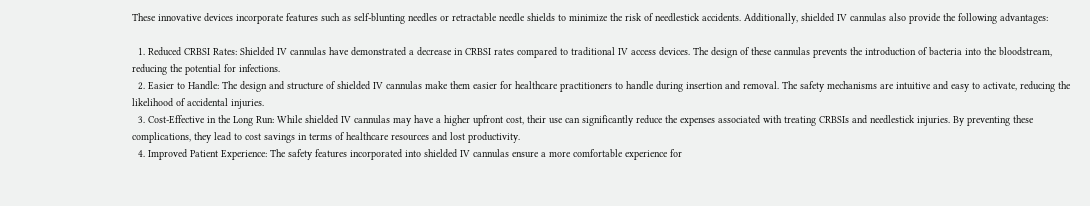These innovative devices incorporate features such as self-blunting needles or retractable needle shields to minimize the risk of needlestick accidents. Additionally, shielded IV cannulas also provide the following advantages:

  1. Reduced CRBSI Rates: Shielded IV cannulas have demonstrated a decrease in CRBSI rates compared to traditional IV access devices. The design of these cannulas prevents the introduction of bacteria into the bloodstream, reducing the potential for infections.
  2. Easier to Handle: The design and structure of shielded IV cannulas make them easier for healthcare practitioners to handle during insertion and removal. The safety mechanisms are intuitive and easy to activate, reducing the likelihood of accidental injuries.
  3. Cost-Effective in the Long Run: While shielded IV cannulas may have a higher upfront cost, their use can significantly reduce the expenses associated with treating CRBSIs and needlestick injuries. By preventing these complications, they lead to cost savings in terms of healthcare resources and lost productivity.
  4. Improved Patient Experience: The safety features incorporated into shielded IV cannulas ensure a more comfortable experience for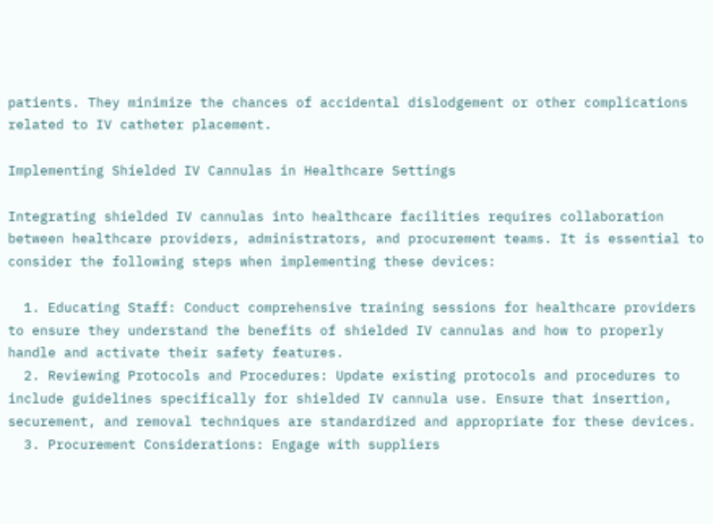patients. They minimize the chances of accidental dislodgement or other complications related to IV catheter placement.

Implementing Shielded IV Cannulas in Healthcare Settings

Integrating shielded IV cannulas into healthcare facilities requires collaboration between healthcare providers, administrators, and procurement teams. It is essential to consider the following steps when implementing these devices:

  1. Educating Staff: Conduct comprehensive training sessions for healthcare providers to ensure they understand the benefits of shielded IV cannulas and how to properly handle and activate their safety features.
  2. Reviewing Protocols and Procedures: Update existing protocols and procedures to include guidelines specifically for shielded IV cannula use. Ensure that insertion, securement, and removal techniques are standardized and appropriate for these devices.
  3. Procurement Considerations: Engage with suppliers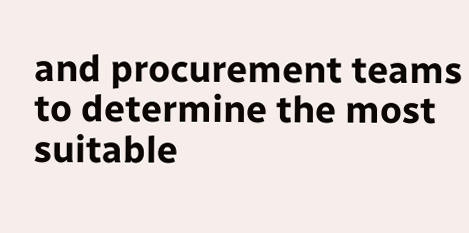and procurement teams to determine the most suitable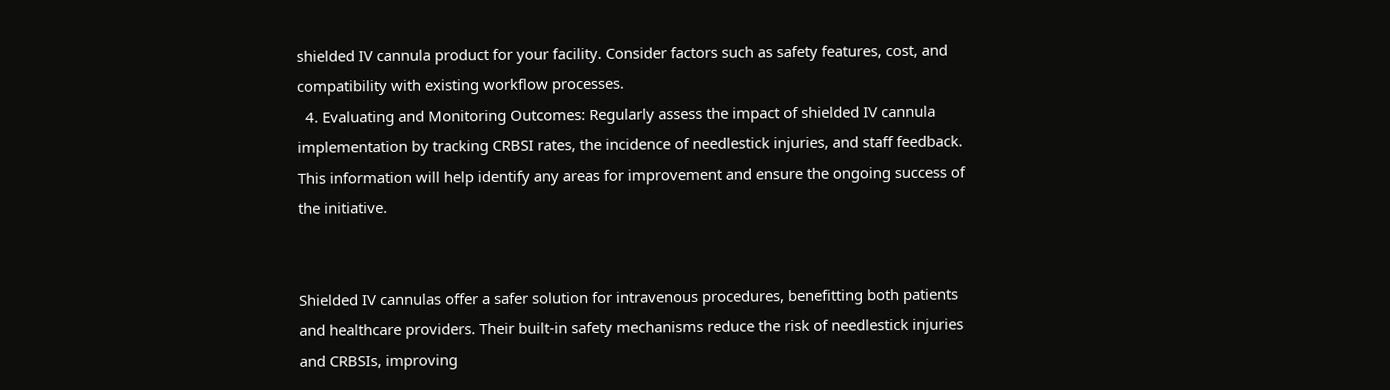shielded IV cannula product for your facility. Consider factors such as safety features, cost, and compatibility with existing workflow processes.
  4. Evaluating and Monitoring Outcomes: Regularly assess the impact of shielded IV cannula implementation by tracking CRBSI rates, the incidence of needlestick injuries, and staff feedback. This information will help identify any areas for improvement and ensure the ongoing success of the initiative.


Shielded IV cannulas offer a safer solution for intravenous procedures, benefitting both patients and healthcare providers. Their built-in safety mechanisms reduce the risk of needlestick injuries and CRBSIs, improving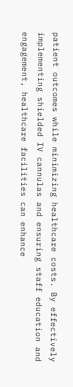patient outcomes while minimizing healthcare costs. By effectively implementing shielded IV cannulas and ensuring staff education and engagement, healthcare facilities can enhance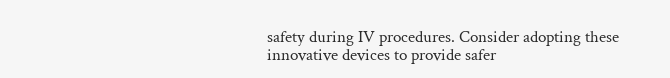safety during IV procedures. Consider adopting these innovative devices to provide safer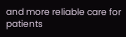and more reliable care for patients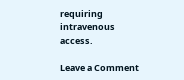requiring intravenous access.

Leave a Comment